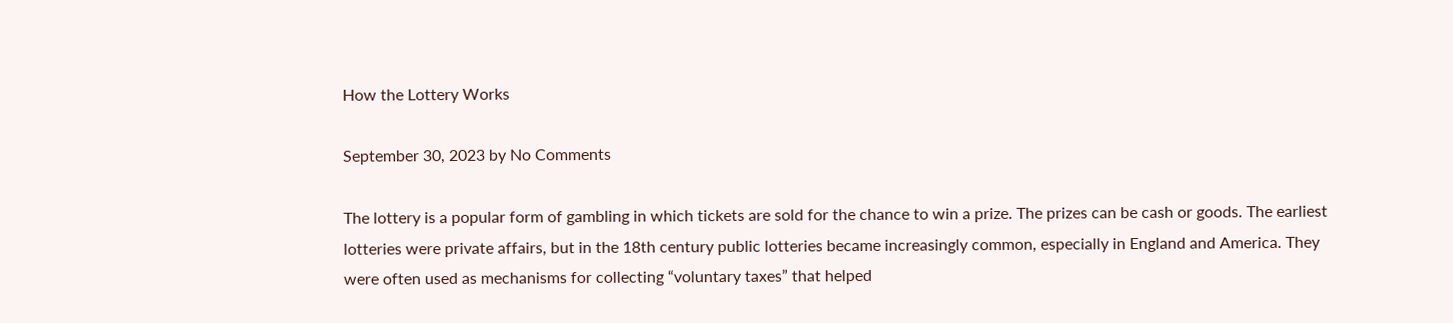How the Lottery Works

September 30, 2023 by No Comments

The lottery is a popular form of gambling in which tickets are sold for the chance to win a prize. The prizes can be cash or goods. The earliest lotteries were private affairs, but in the 18th century public lotteries became increasingly common, especially in England and America. They were often used as mechanisms for collecting “voluntary taxes” that helped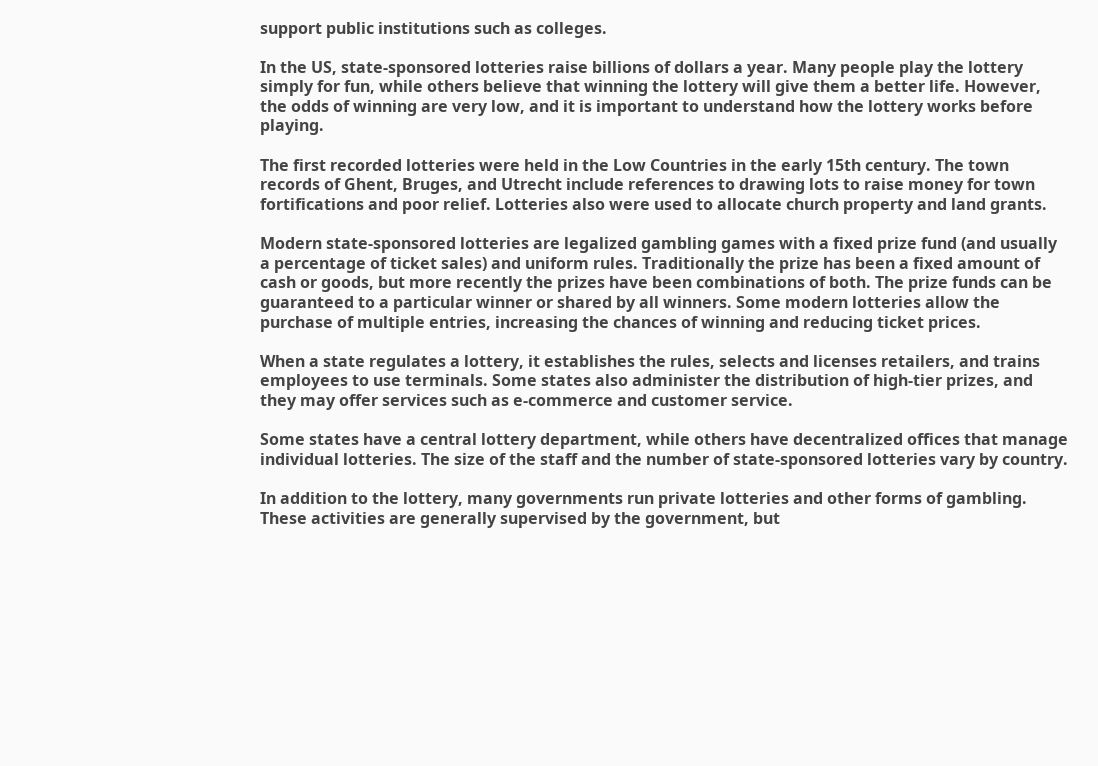support public institutions such as colleges.

In the US, state-sponsored lotteries raise billions of dollars a year. Many people play the lottery simply for fun, while others believe that winning the lottery will give them a better life. However, the odds of winning are very low, and it is important to understand how the lottery works before playing.

The first recorded lotteries were held in the Low Countries in the early 15th century. The town records of Ghent, Bruges, and Utrecht include references to drawing lots to raise money for town fortifications and poor relief. Lotteries also were used to allocate church property and land grants.

Modern state-sponsored lotteries are legalized gambling games with a fixed prize fund (and usually a percentage of ticket sales) and uniform rules. Traditionally the prize has been a fixed amount of cash or goods, but more recently the prizes have been combinations of both. The prize funds can be guaranteed to a particular winner or shared by all winners. Some modern lotteries allow the purchase of multiple entries, increasing the chances of winning and reducing ticket prices.

When a state regulates a lottery, it establishes the rules, selects and licenses retailers, and trains employees to use terminals. Some states also administer the distribution of high-tier prizes, and they may offer services such as e-commerce and customer service.

Some states have a central lottery department, while others have decentralized offices that manage individual lotteries. The size of the staff and the number of state-sponsored lotteries vary by country.

In addition to the lottery, many governments run private lotteries and other forms of gambling. These activities are generally supervised by the government, but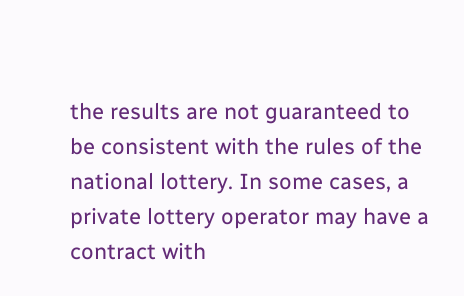the results are not guaranteed to be consistent with the rules of the national lottery. In some cases, a private lottery operator may have a contract with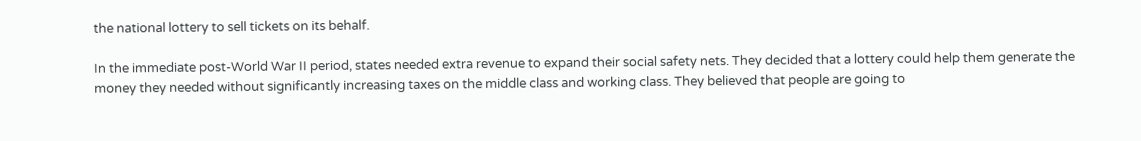the national lottery to sell tickets on its behalf.

In the immediate post-World War II period, states needed extra revenue to expand their social safety nets. They decided that a lottery could help them generate the money they needed without significantly increasing taxes on the middle class and working class. They believed that people are going to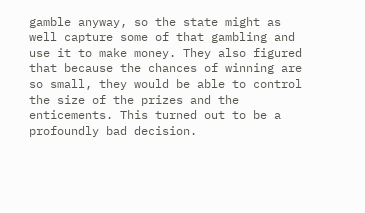gamble anyway, so the state might as well capture some of that gambling and use it to make money. They also figured that because the chances of winning are so small, they would be able to control the size of the prizes and the enticements. This turned out to be a profoundly bad decision.